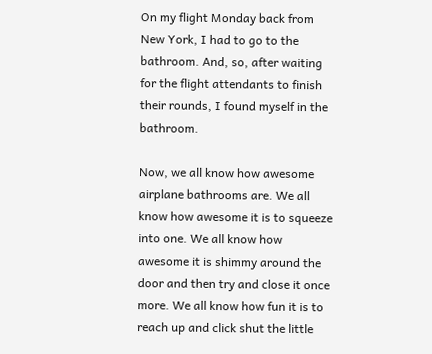On my flight Monday back from New York, I had to go to the bathroom. And, so, after waiting for the flight attendants to finish their rounds, I found myself in the bathroom.

Now, we all know how awesome airplane bathrooms are. We all know how awesome it is to squeeze into one. We all know how awesome it is shimmy around the door and then try and close it once more. We all know how fun it is to reach up and click shut the little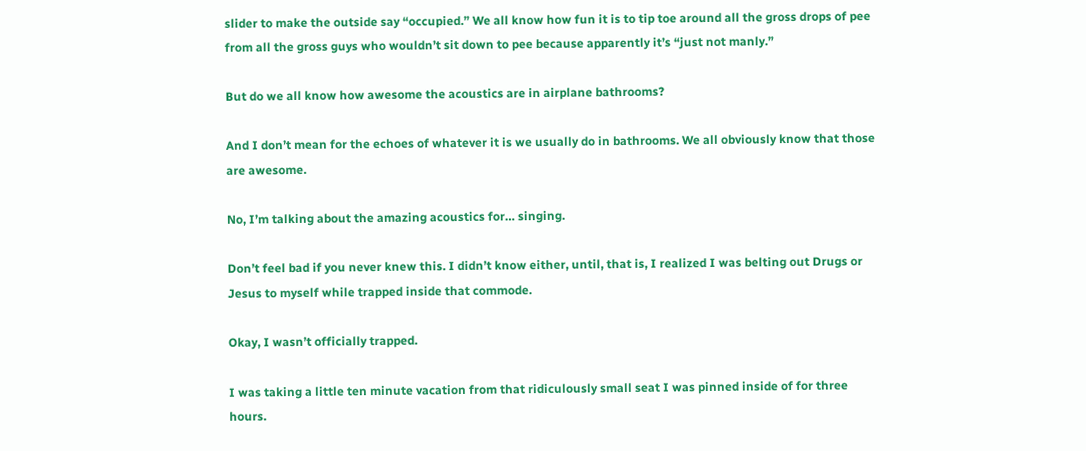slider to make the outside say “occupied.” We all know how fun it is to tip toe around all the gross drops of pee from all the gross guys who wouldn’t sit down to pee because apparently it’s “just not manly.”

But do we all know how awesome the acoustics are in airplane bathrooms?

And I don’t mean for the echoes of whatever it is we usually do in bathrooms. We all obviously know that those are awesome.

No, I’m talking about the amazing acoustics for… singing.

Don’t feel bad if you never knew this. I didn’t know either, until, that is, I realized I was belting out Drugs or Jesus to myself while trapped inside that commode.

Okay, I wasn’t officially trapped.

I was taking a little ten minute vacation from that ridiculously small seat I was pinned inside of for three hours.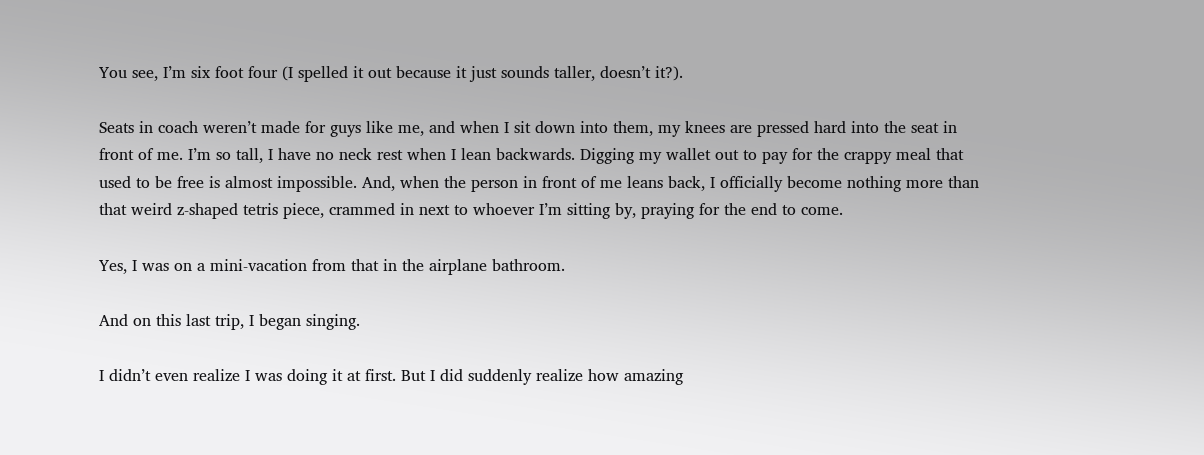You see, I’m six foot four (I spelled it out because it just sounds taller, doesn’t it?).

Seats in coach weren’t made for guys like me, and when I sit down into them, my knees are pressed hard into the seat in front of me. I’m so tall, I have no neck rest when I lean backwards. Digging my wallet out to pay for the crappy meal that used to be free is almost impossible. And, when the person in front of me leans back, I officially become nothing more than that weird z-shaped tetris piece, crammed in next to whoever I’m sitting by, praying for the end to come.

Yes, I was on a mini-vacation from that in the airplane bathroom.

And on this last trip, I began singing.

I didn’t even realize I was doing it at first. But I did suddenly realize how amazing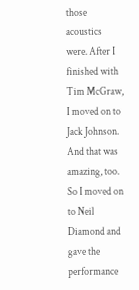those acoustics were. After I finished with Tim McGraw, I moved on to Jack Johnson. And that was amazing, too. So I moved on to Neil Diamond and gave the performance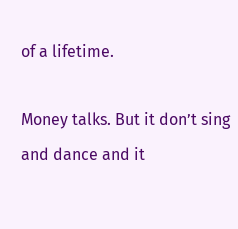of a lifetime.

Money talks. But it don’t sing and dance and it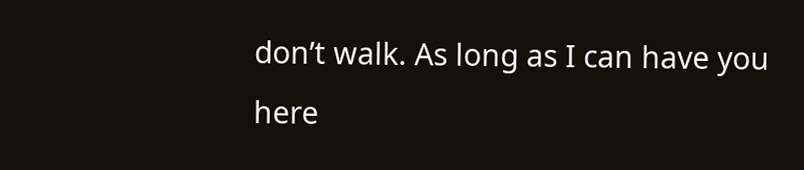don’t walk. As long as I can have you here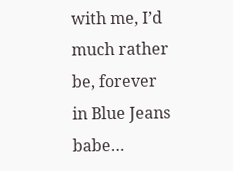with me, I’d much rather be, forever in Blue Jeans babe…